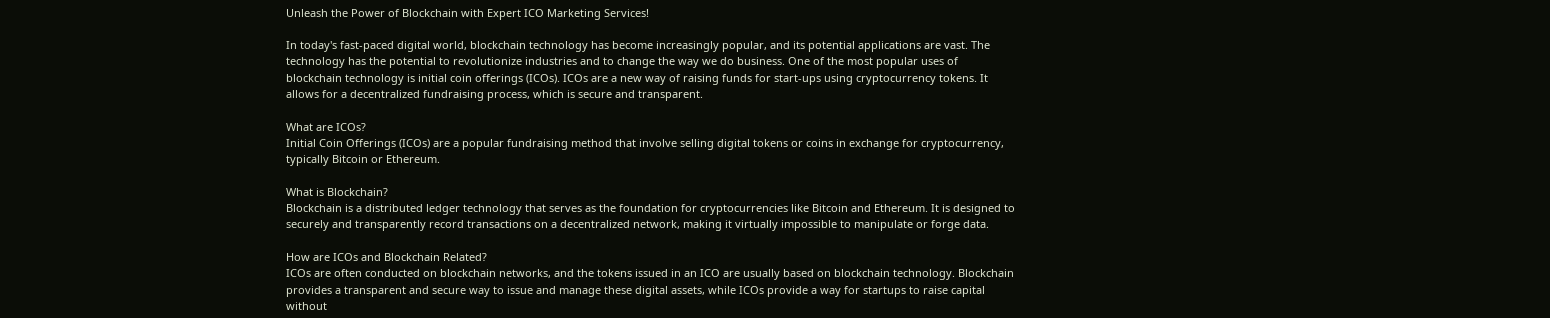Unleash the Power of Blockchain with Expert ICO Marketing Services!

In today's fast-paced digital world, blockchain technology has become increasingly popular, and its potential applications are vast. The technology has the potential to revolutionize industries and to change the way we do business. One of the most popular uses of blockchain technology is initial coin offerings (ICOs). ICOs are a new way of raising funds for start-ups using cryptocurrency tokens. It allows for a decentralized fundraising process, which is secure and transparent.

What are ICOs?
Initial Coin Offerings (ICOs) are a popular fundraising method that involve selling digital tokens or coins in exchange for cryptocurrency, typically Bitcoin or Ethereum.

What is Blockchain?
Blockchain is a distributed ledger technology that serves as the foundation for cryptocurrencies like Bitcoin and Ethereum. It is designed to securely and transparently record transactions on a decentralized network, making it virtually impossible to manipulate or forge data.

How are ICOs and Blockchain Related?
ICOs are often conducted on blockchain networks, and the tokens issued in an ICO are usually based on blockchain technology. Blockchain provides a transparent and secure way to issue and manage these digital assets, while ICOs provide a way for startups to raise capital without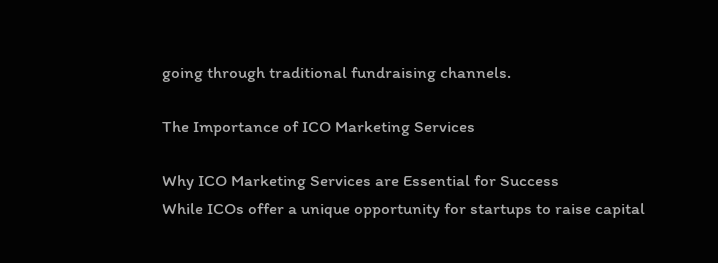going through traditional fundraising channels.

The Importance of ICO Marketing Services

Why ICO Marketing Services are Essential for Success
While ICOs offer a unique opportunity for startups to raise capital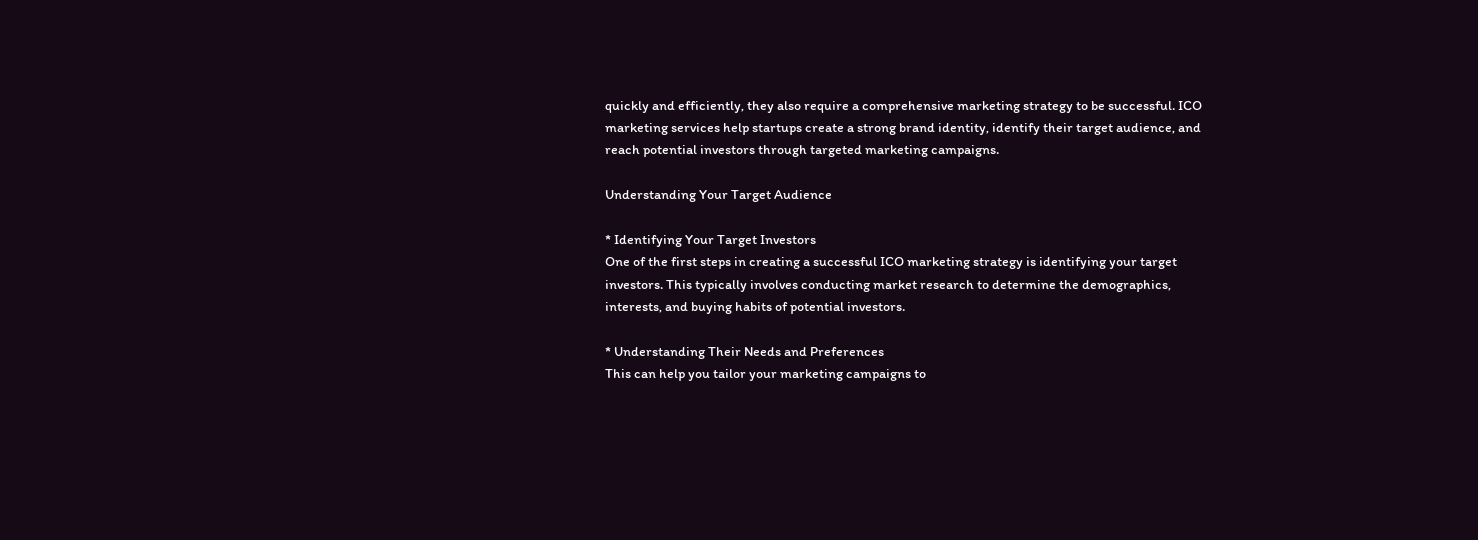quickly and efficiently, they also require a comprehensive marketing strategy to be successful. ICO marketing services help startups create a strong brand identity, identify their target audience, and reach potential investors through targeted marketing campaigns.

Understanding Your Target Audience

* Identifying Your Target Investors
One of the first steps in creating a successful ICO marketing strategy is identifying your target investors. This typically involves conducting market research to determine the demographics, interests, and buying habits of potential investors.

* Understanding Their Needs and Preferences
This can help you tailor your marketing campaigns to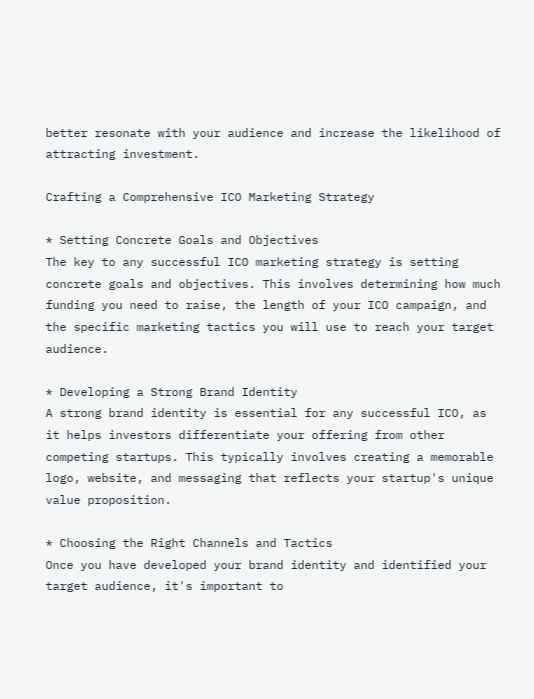better resonate with your audience and increase the likelihood of attracting investment.

Crafting a Comprehensive ICO Marketing Strategy

* Setting Concrete Goals and Objectives
The key to any successful ICO marketing strategy is setting concrete goals and objectives. This involves determining how much funding you need to raise, the length of your ICO campaign, and the specific marketing tactics you will use to reach your target audience.

* Developing a Strong Brand Identity
A strong brand identity is essential for any successful ICO, as it helps investors differentiate your offering from other competing startups. This typically involves creating a memorable logo, website, and messaging that reflects your startup's unique value proposition.

* Choosing the Right Channels and Tactics
Once you have developed your brand identity and identified your target audience, it's important to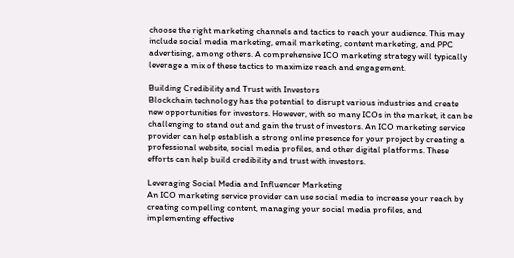choose the right marketing channels and tactics to reach your audience. This may include social media marketing, email marketing, content marketing, and PPC advertising, among others. A comprehensive ICO marketing strategy will typically leverage a mix of these tactics to maximize reach and engagement.

Building Credibility and Trust with Investors
Blockchain technology has the potential to disrupt various industries and create new opportunities for investors. However, with so many ICOs in the market, it can be challenging to stand out and gain the trust of investors. An ICO marketing service provider can help establish a strong online presence for your project by creating a professional website, social media profiles, and other digital platforms. These efforts can help build credibility and trust with investors.

Leveraging Social Media and Influencer Marketing
An ICO marketing service provider can use social media to increase your reach by creating compelling content, managing your social media profiles, and implementing effective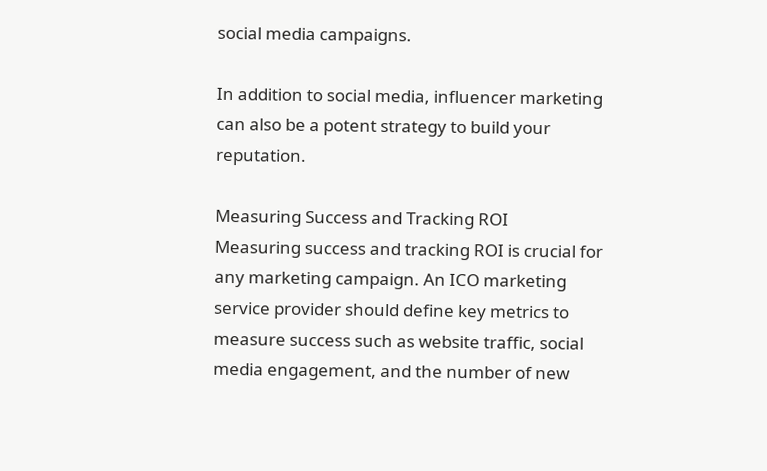social media campaigns.

In addition to social media, influencer marketing can also be a potent strategy to build your reputation.

Measuring Success and Tracking ROI
Measuring success and tracking ROI is crucial for any marketing campaign. An ICO marketing service provider should define key metrics to measure success such as website traffic, social media engagement, and the number of new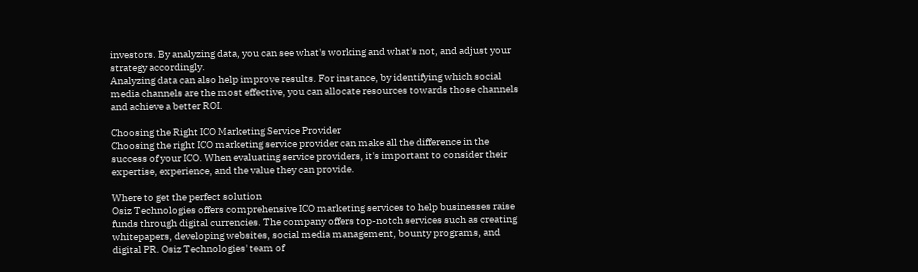investors. By analyzing data, you can see what's working and what's not, and adjust your strategy accordingly.
Analyzing data can also help improve results. For instance, by identifying which social media channels are the most effective, you can allocate resources towards those channels and achieve a better ROI.

Choosing the Right ICO Marketing Service Provider
Choosing the right ICO marketing service provider can make all the difference in the success of your ICO. When evaluating service providers, it's important to consider their expertise, experience, and the value they can provide.

Where to get the perfect solution
Osiz Technologies offers comprehensive ICO marketing services to help businesses raise funds through digital currencies. The company offers top-notch services such as creating whitepapers, developing websites, social media management, bounty programs, and digital PR. Osiz Technologies' team of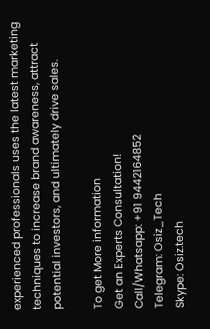experienced professionals uses the latest marketing techniques to increase brand awareness, attract potential investors, and ultimately drive sales.

To get More information
Get an Experts Consultation!
Call/Whatsapp: +91 9442164852
Telegram: Osiz_Tech
Skype: Osiz.tech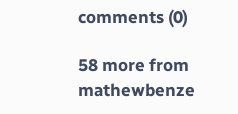comments (0)

58 more from mathewbenze